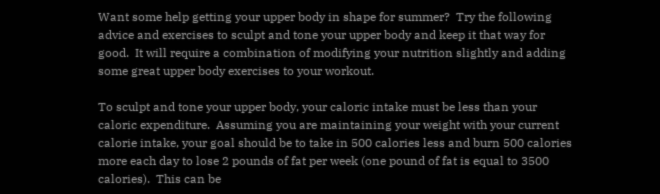Want some help getting your upper body in shape for summer?  Try the following advice and exercises to sculpt and tone your upper body and keep it that way for good.  It will require a combination of modifying your nutrition slightly and adding some great upper body exercises to your workout.

To sculpt and tone your upper body, your caloric intake must be less than your caloric expenditure.  Assuming you are maintaining your weight with your current calorie intake, your goal should be to take in 500 calories less and burn 500 calories more each day to lose 2 pounds of fat per week (one pound of fat is equal to 3500 calories).  This can be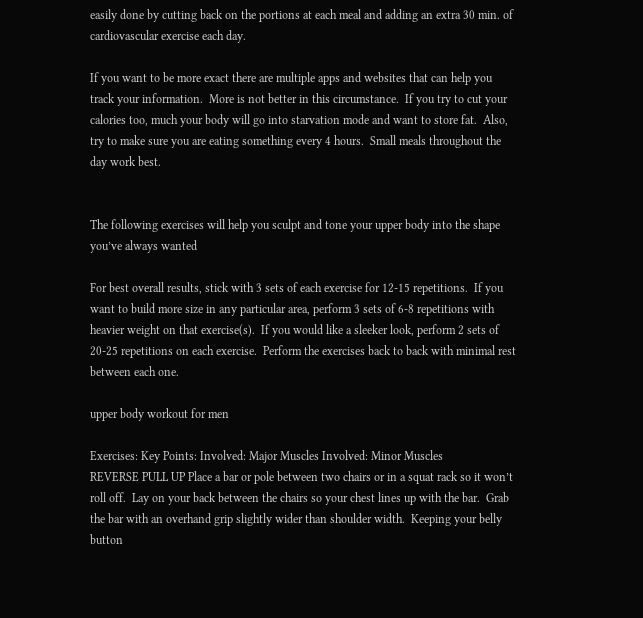easily done by cutting back on the portions at each meal and adding an extra 30 min. of cardiovascular exercise each day.

If you want to be more exact there are multiple apps and websites that can help you track your information.  More is not better in this circumstance.  If you try to cut your calories too, much your body will go into starvation mode and want to store fat.  Also, try to make sure you are eating something every 4 hours.  Small meals throughout the day work best.


The following exercises will help you sculpt and tone your upper body into the shape you’ve always wanted

For best overall results, stick with 3 sets of each exercise for 12-15 repetitions.  If you want to build more size in any particular area, perform 3 sets of 6-8 repetitions with heavier weight on that exercise(s).  If you would like a sleeker look, perform 2 sets of 20-25 repetitions on each exercise.  Perform the exercises back to back with minimal rest between each one.

upper body workout for men

Exercises: Key Points: Involved: Major Muscles Involved: Minor Muscles
REVERSE PULL UP Place a bar or pole between two chairs or in a squat rack so it won’t roll off.  Lay on your back between the chairs so your chest lines up with the bar.  Grab the bar with an overhand grip slightly wider than shoulder width.  Keeping your belly button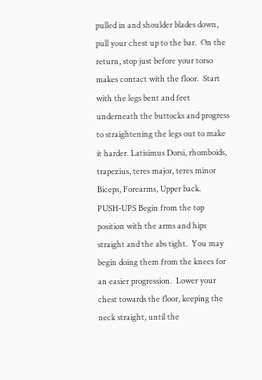pulled in and shoulder blades down, pull your chest up to the bar.  On the return, stop just before your torso makes contact with the floor.  Start with the legs bent and feet underneath the buttocks and progress to straightening the legs out to make it harder. Latisimus Dorsi, rhomboids, trapezius, teres major, teres minor Biceps, Forearms, Upper back.
PUSH-UPS Begin from the top position with the arms and hips straight and the abs tight.  You may begin doing them from the knees for an easier progression.  Lower your chest towards the floor, keeping the neck straight, until the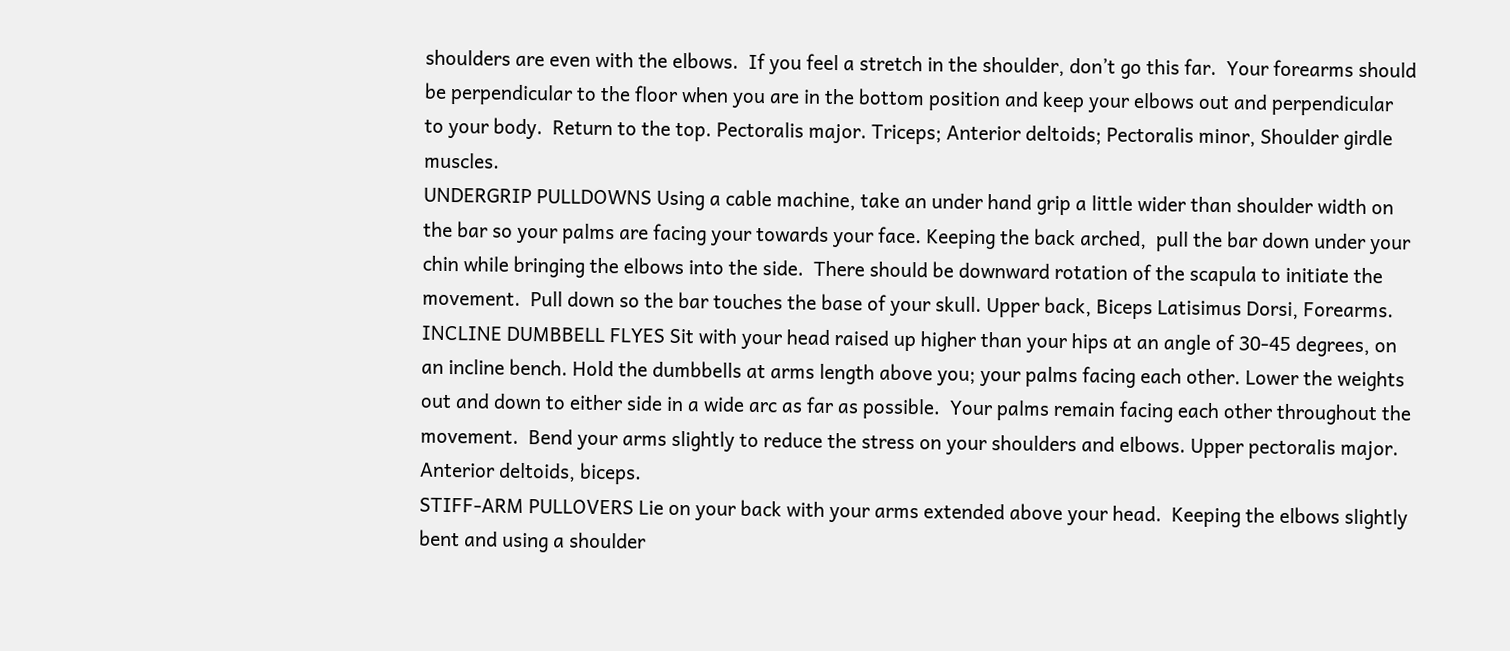shoulders are even with the elbows.  If you feel a stretch in the shoulder, don’t go this far.  Your forearms should be perpendicular to the floor when you are in the bottom position and keep your elbows out and perpendicular to your body.  Return to the top. Pectoralis major. Triceps; Anterior deltoids; Pectoralis minor, Shoulder girdle muscles.
UNDERGRIP PULLDOWNS Using a cable machine, take an under hand grip a little wider than shoulder width on the bar so your palms are facing your towards your face. Keeping the back arched,  pull the bar down under your chin while bringing the elbows into the side.  There should be downward rotation of the scapula to initiate the movement.  Pull down so the bar touches the base of your skull. Upper back, Biceps Latisimus Dorsi, Forearms.
INCLINE DUMBBELL FLYES Sit with your head raised up higher than your hips at an angle of 30-45 degrees, on an incline bench. Hold the dumbbells at arms length above you; your palms facing each other. Lower the weights out and down to either side in a wide arc as far as possible.  Your palms remain facing each other throughout the movement.  Bend your arms slightly to reduce the stress on your shoulders and elbows. Upper pectoralis major. Anterior deltoids, biceps.
STIFF-ARM PULLOVERS Lie on your back with your arms extended above your head.  Keeping the elbows slightly bent and using a shoulder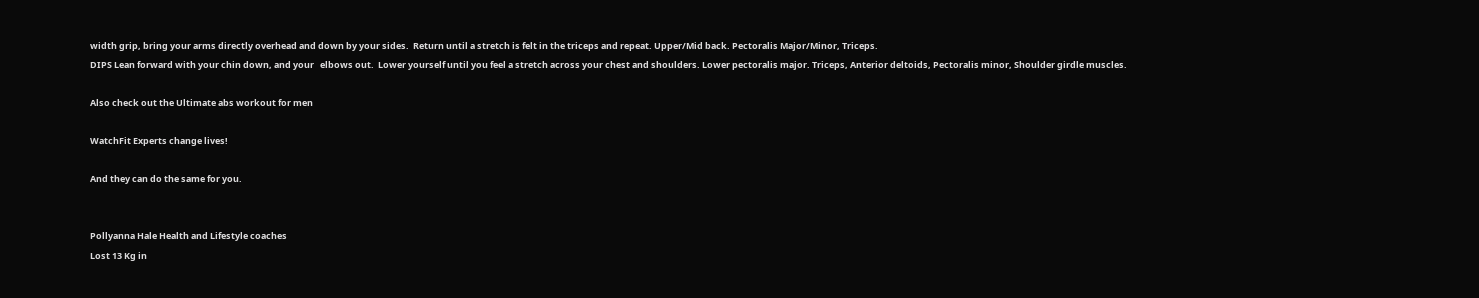width grip, bring your arms directly overhead and down by your sides.  Return until a stretch is felt in the triceps and repeat. Upper/Mid back. Pectoralis Major/Minor, Triceps.
DIPS Lean forward with your chin down, and your   elbows out.  Lower yourself until you feel a stretch across your chest and shoulders. Lower pectoralis major. Triceps, Anterior deltoids, Pectoralis minor, Shoulder girdle muscles.

Also check out the Ultimate abs workout for men

WatchFit Experts change lives!

And they can do the same for you.


Pollyanna Hale Health and Lifestyle coaches
Lost 13 Kg in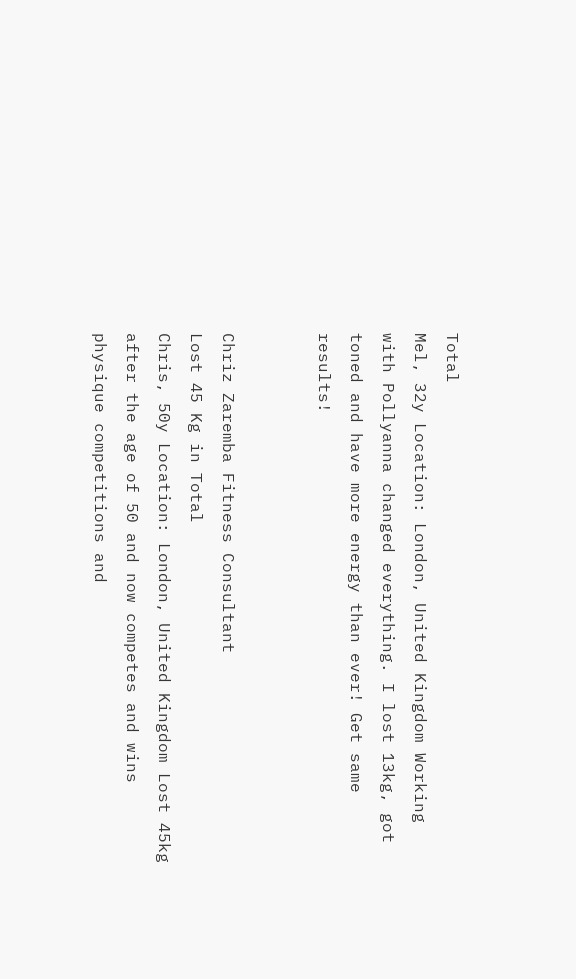Total
Mel, 32y Location: London, United Kingdom Working with Pollyanna changed everything. I lost 13kg, got toned and have more energy than ever! Get same results!


Chriz Zaremba Fitness Consultant
Lost 45 Kg in Total
Chris, 50y Location: London, United Kingdom Lost 45kg after the age of 50 and now competes and wins physique competitions and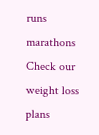runs marathons Check our weight loss plans